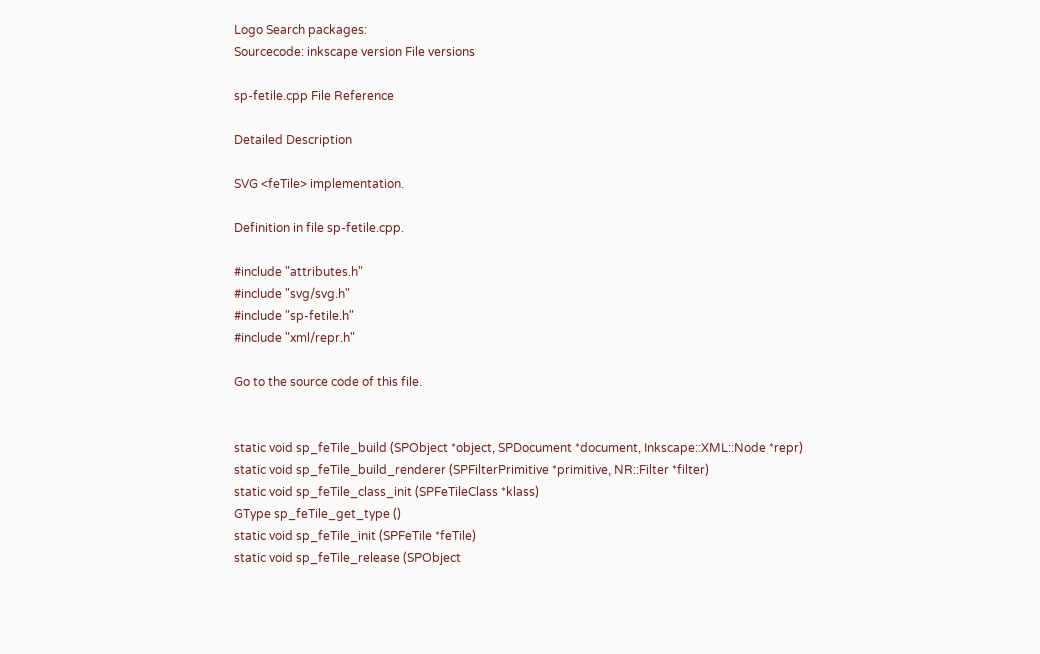Logo Search packages:
Sourcecode: inkscape version File versions

sp-fetile.cpp File Reference

Detailed Description

SVG <feTile> implementation.

Definition in file sp-fetile.cpp.

#include "attributes.h"
#include "svg/svg.h"
#include "sp-fetile.h"
#include "xml/repr.h"

Go to the source code of this file.


static void sp_feTile_build (SPObject *object, SPDocument *document, Inkscape::XML::Node *repr)
static void sp_feTile_build_renderer (SPFilterPrimitive *primitive, NR::Filter *filter)
static void sp_feTile_class_init (SPFeTileClass *klass)
GType sp_feTile_get_type ()
static void sp_feTile_init (SPFeTile *feTile)
static void sp_feTile_release (SPObject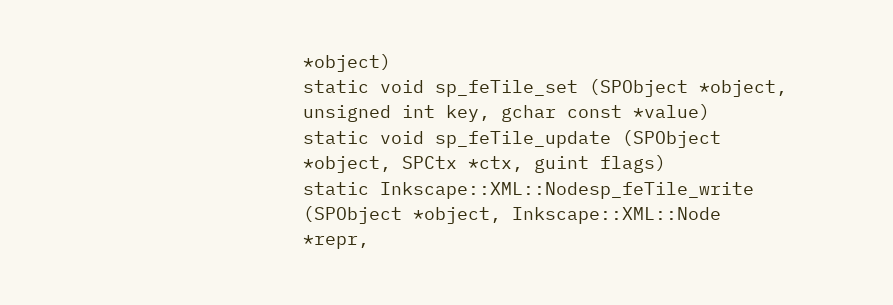*object)
static void sp_feTile_set (SPObject *object, unsigned int key, gchar const *value)
static void sp_feTile_update (SPObject *object, SPCtx *ctx, guint flags)
static Inkscape::XML::Nodesp_feTile_write (SPObject *object, Inkscape::XML::Node *repr,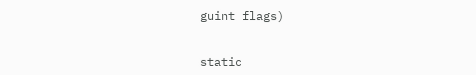guint flags)


static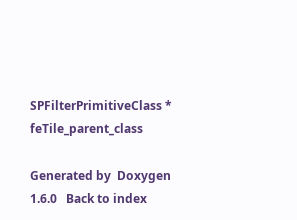SPFilterPrimitiveClass * feTile_parent_class

Generated by  Doxygen 1.6.0   Back to index